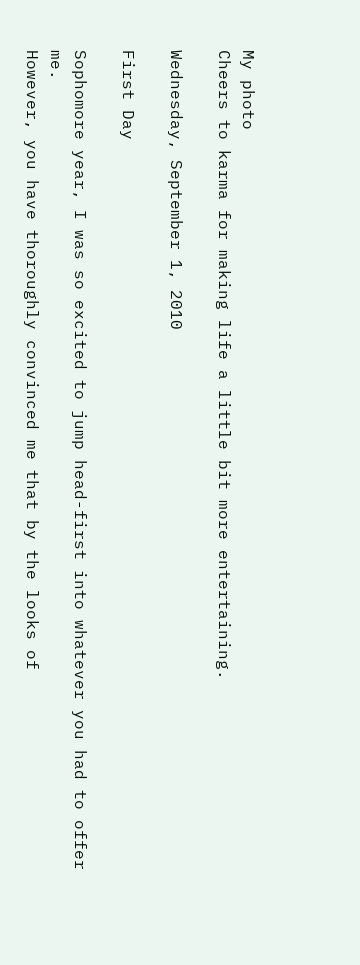My photo
Cheers to karma for making life a little bit more entertaining.

Wednesday, September 1, 2010

First Day

Sophomore year, I was so excited to jump head-first into whatever you had to offer me.
However, you have thoroughly convinced me that by the looks of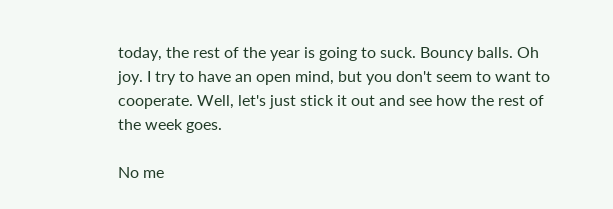today, the rest of the year is going to suck. Bouncy balls. Oh joy. I try to have an open mind, but you don't seem to want to cooperate. Well, let's just stick it out and see how the rest of the week goes.

No me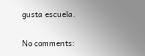gusta escuela.

No comments: